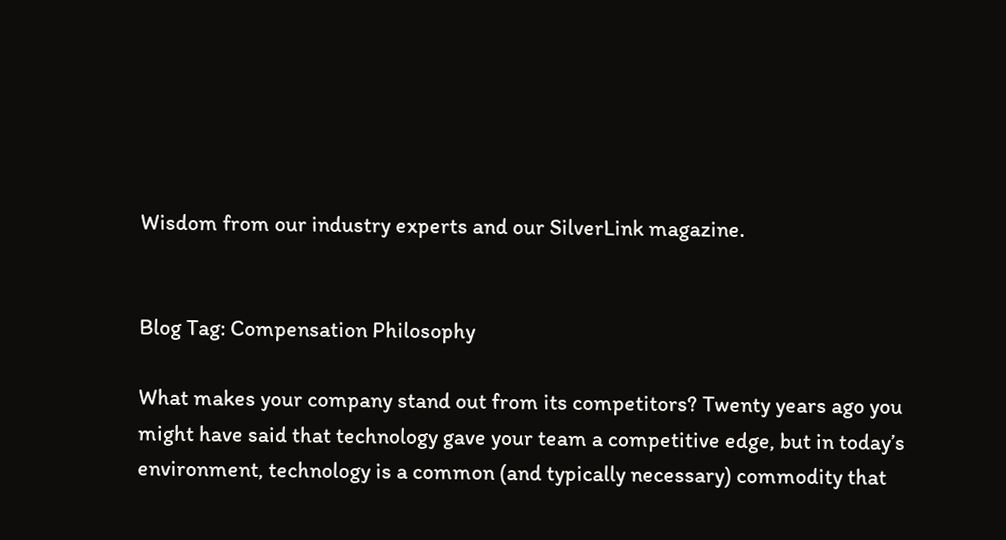Wisdom from our industry experts and our SilverLink magazine.


Blog Tag: Compensation Philosophy

What makes your company stand out from its competitors? Twenty years ago you might have said that technology gave your team a competitive edge, but in today’s environment, technology is a common (and typically necessary) commodity that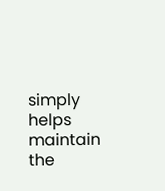simply helps maintain the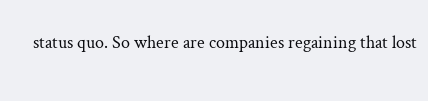status quo. So where are companies regaining that lost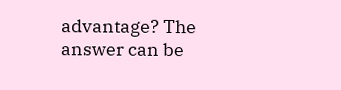advantage? The answer can be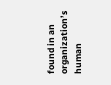found in an organization’s human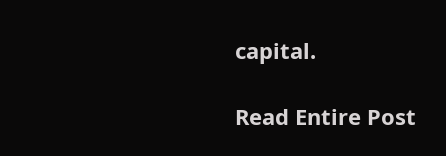capital.

Read Entire Post